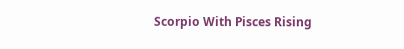Scorpio With Pisces Rising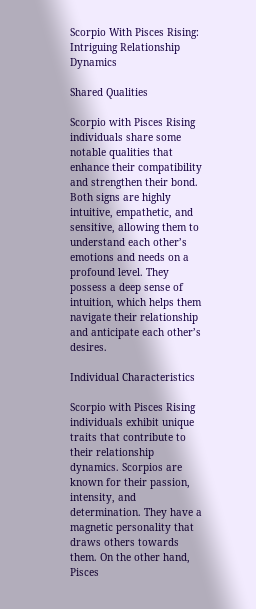Scorpio With Pisces Rising: Intriguing Relationship Dynamics

Shared Qualities

Scorpio with Pisces Rising individuals share some notable qualities that enhance their compatibility and strengthen their bond. Both signs are highly intuitive, empathetic, and sensitive, allowing them to understand each other’s emotions and needs on a profound level. They possess a deep sense of intuition, which helps them navigate their relationship and anticipate each other’s desires.

Individual Characteristics

Scorpio with Pisces Rising individuals exhibit unique traits that contribute to their relationship dynamics. Scorpios are known for their passion, intensity, and determination. They have a magnetic personality that draws others towards them. On the other hand, Pisces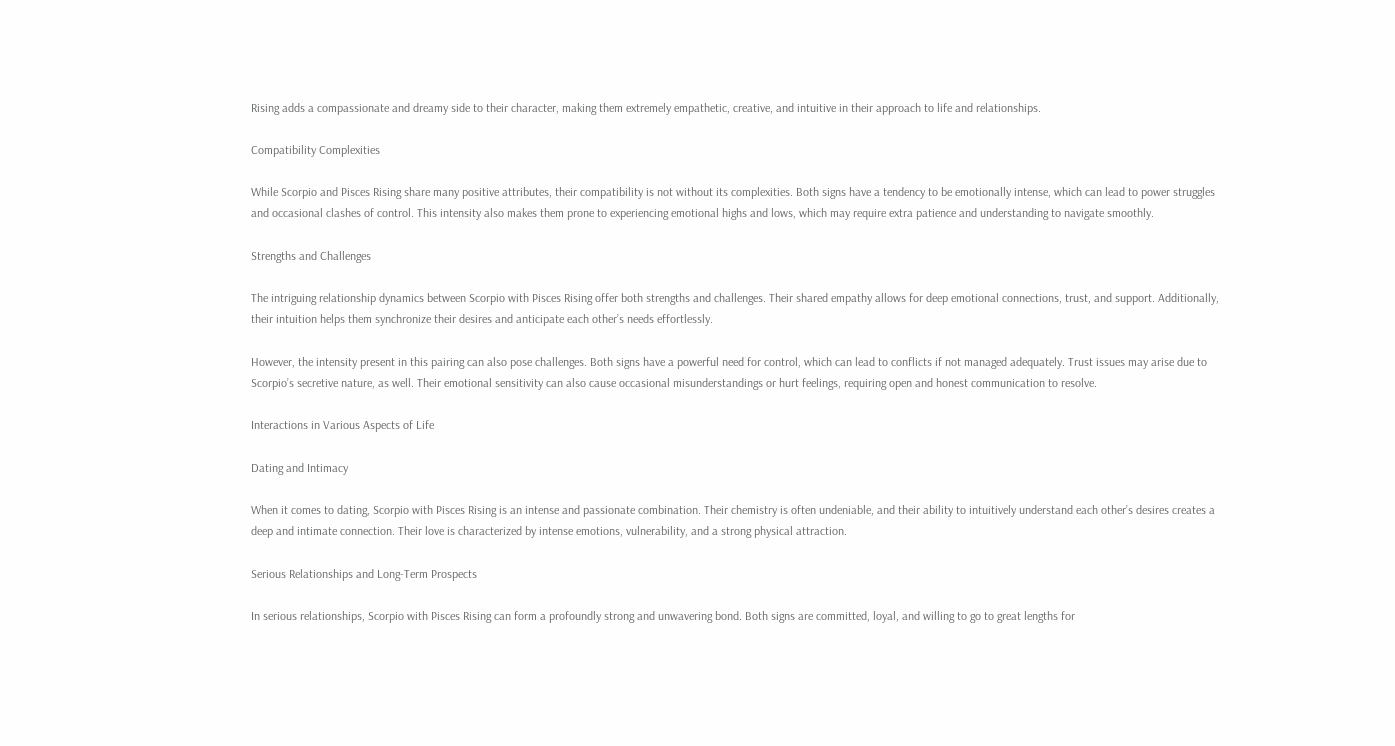Rising adds a compassionate and dreamy side to their character, making them extremely empathetic, creative, and intuitive in their approach to life and relationships.

Compatibility Complexities

While Scorpio and Pisces Rising share many positive attributes, their compatibility is not without its complexities. Both signs have a tendency to be emotionally intense, which can lead to power struggles and occasional clashes of control. This intensity also makes them prone to experiencing emotional highs and lows, which may require extra patience and understanding to navigate smoothly.

Strengths and Challenges

The intriguing relationship dynamics between Scorpio with Pisces Rising offer both strengths and challenges. Their shared empathy allows for deep emotional connections, trust, and support. Additionally, their intuition helps them synchronize their desires and anticipate each other’s needs effortlessly.

However, the intensity present in this pairing can also pose challenges. Both signs have a powerful need for control, which can lead to conflicts if not managed adequately. Trust issues may arise due to Scorpio’s secretive nature, as well. Their emotional sensitivity can also cause occasional misunderstandings or hurt feelings, requiring open and honest communication to resolve.

Interactions in Various Aspects of Life

Dating and Intimacy

When it comes to dating, Scorpio with Pisces Rising is an intense and passionate combination. Their chemistry is often undeniable, and their ability to intuitively understand each other’s desires creates a deep and intimate connection. Their love is characterized by intense emotions, vulnerability, and a strong physical attraction.

Serious Relationships and Long-Term Prospects

In serious relationships, Scorpio with Pisces Rising can form a profoundly strong and unwavering bond. Both signs are committed, loyal, and willing to go to great lengths for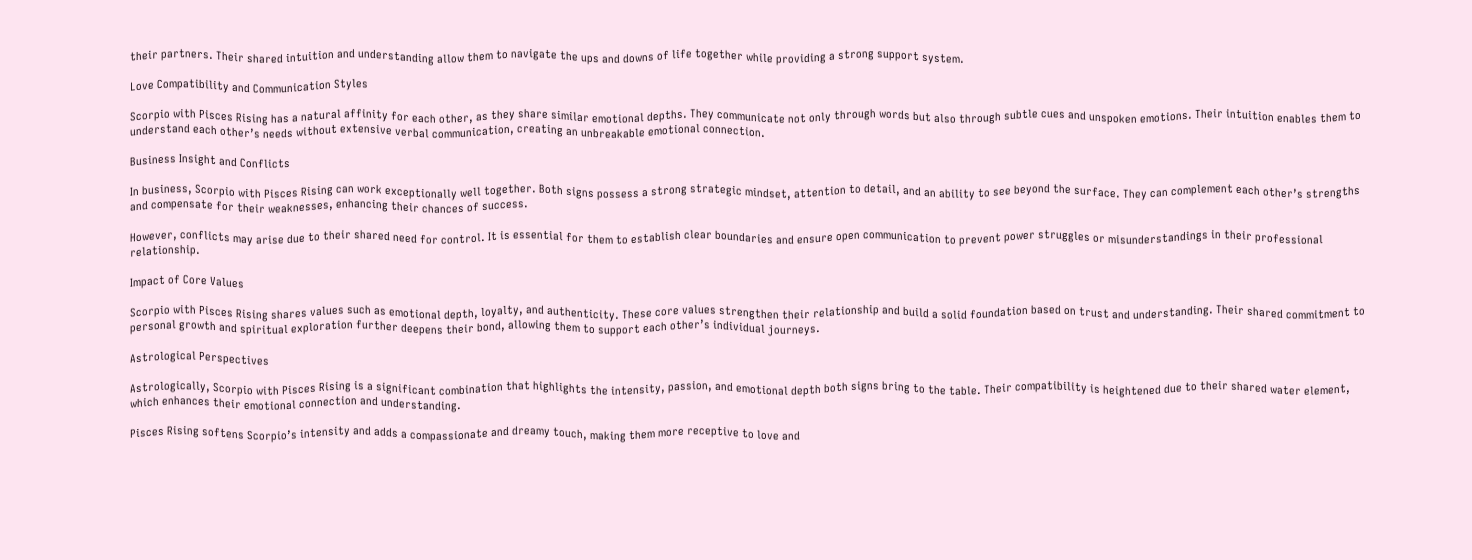their partners. Their shared intuition and understanding allow them to navigate the ups and downs of life together while providing a strong support system.

Love Compatibility and Communication Styles

Scorpio with Pisces Rising has a natural affinity for each other, as they share similar emotional depths. They communicate not only through words but also through subtle cues and unspoken emotions. Their intuition enables them to understand each other’s needs without extensive verbal communication, creating an unbreakable emotional connection.

Business Insight and Conflicts

In business, Scorpio with Pisces Rising can work exceptionally well together. Both signs possess a strong strategic mindset, attention to detail, and an ability to see beyond the surface. They can complement each other’s strengths and compensate for their weaknesses, enhancing their chances of success.

However, conflicts may arise due to their shared need for control. It is essential for them to establish clear boundaries and ensure open communication to prevent power struggles or misunderstandings in their professional relationship.

Impact of Core Values

Scorpio with Pisces Rising shares values such as emotional depth, loyalty, and authenticity. These core values strengthen their relationship and build a solid foundation based on trust and understanding. Their shared commitment to personal growth and spiritual exploration further deepens their bond, allowing them to support each other’s individual journeys.

Astrological Perspectives

Astrologically, Scorpio with Pisces Rising is a significant combination that highlights the intensity, passion, and emotional depth both signs bring to the table. Their compatibility is heightened due to their shared water element, which enhances their emotional connection and understanding.

Pisces Rising softens Scorpio’s intensity and adds a compassionate and dreamy touch, making them more receptive to love and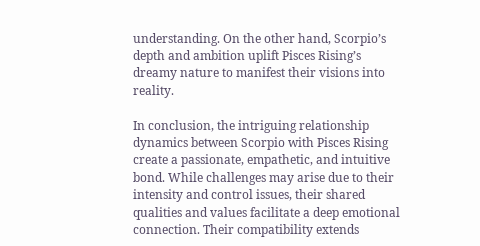understanding. On the other hand, Scorpio’s depth and ambition uplift Pisces Rising’s dreamy nature to manifest their visions into reality.

In conclusion, the intriguing relationship dynamics between Scorpio with Pisces Rising create a passionate, empathetic, and intuitive bond. While challenges may arise due to their intensity and control issues, their shared qualities and values facilitate a deep emotional connection. Their compatibility extends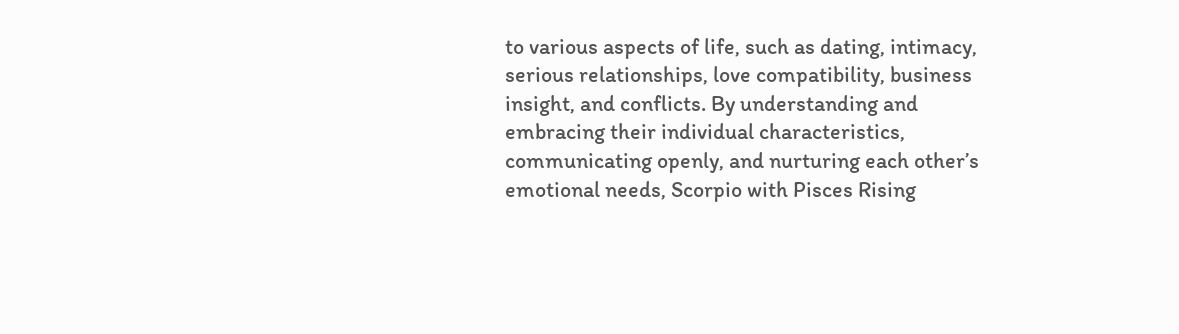to various aspects of life, such as dating, intimacy, serious relationships, love compatibility, business insight, and conflicts. By understanding and embracing their individual characteristics, communicating openly, and nurturing each other’s emotional needs, Scorpio with Pisces Rising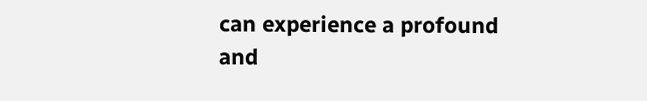can experience a profound and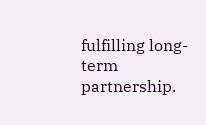fulfilling long-term partnership.